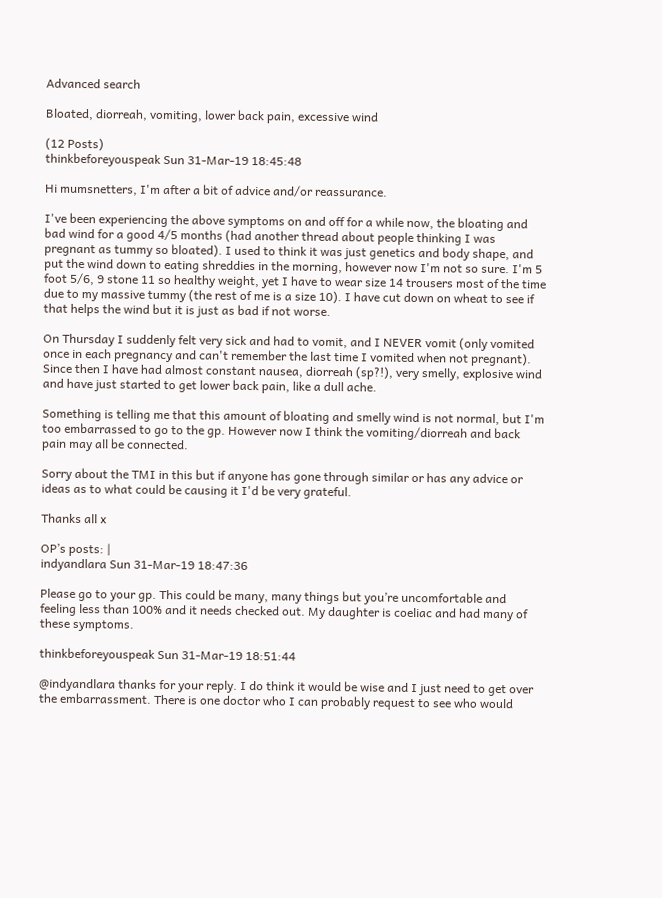Advanced search

Bloated, diorreah, vomiting, lower back pain, excessive wind

(12 Posts)
thinkbeforeyouspeak Sun 31-Mar-19 18:45:48

Hi mumsnetters, I'm after a bit of advice and/or reassurance.

I've been experiencing the above symptoms on and off for a while now, the bloating and bad wind for a good 4/5 months (had another thread about people thinking I was pregnant as tummy so bloated). I used to think it was just genetics and body shape, and put the wind down to eating shreddies in the morning, however now I'm not so sure. I'm 5 foot 5/6, 9 stone 11 so healthy weight, yet I have to wear size 14 trousers most of the time due to my massive tummy (the rest of me is a size 10). I have cut down on wheat to see if that helps the wind but it is just as bad if not worse.

On Thursday I suddenly felt very sick and had to vomit, and I NEVER vomit (only vomited once in each pregnancy and can't remember the last time I vomited when not pregnant). Since then I have had almost constant nausea, diorreah (sp?!), very smelly, explosive wind and have just started to get lower back pain, like a dull ache.

Something is telling me that this amount of bloating and smelly wind is not normal, but I'm too embarrassed to go to the gp. However now I think the vomiting/diorreah and back pain may all be connected.

Sorry about the TMI in this but if anyone has gone through similar or has any advice or ideas as to what could be causing it I'd be very grateful.

Thanks all x

OP’s posts: |
indyandlara Sun 31-Mar-19 18:47:36

Please go to your gp. This could be many, many things but you’re uncomfortable and feeling less than 100% and it needs checked out. My daughter is coeliac and had many of these symptoms.

thinkbeforeyouspeak Sun 31-Mar-19 18:51:44

@indyandlara thanks for your reply. I do think it would be wise and I just need to get over the embarrassment. There is one doctor who I can probably request to see who would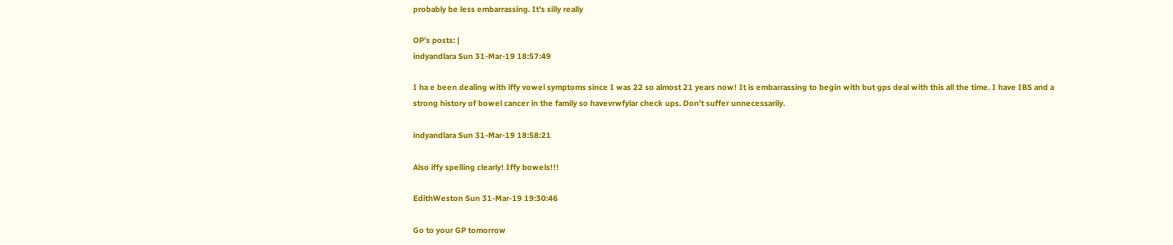probably be less embarrassing. It's silly really

OP’s posts: |
indyandlara Sun 31-Mar-19 18:57:49

I ha e been dealing with iffy vowel symptoms since I was 22 so almost 21 years now! It is embarrassing to begin with but gps deal with this all the time. I have IBS and a strong history of bowel cancer in the family so havevrwfylar check ups. Don’t suffer unnecessarily.

indyandlara Sun 31-Mar-19 18:58:21

Also iffy spelling clearly! Iffy bowels!!!

EdithWeston Sun 31-Mar-19 19:30:46

Go to your GP tomorrow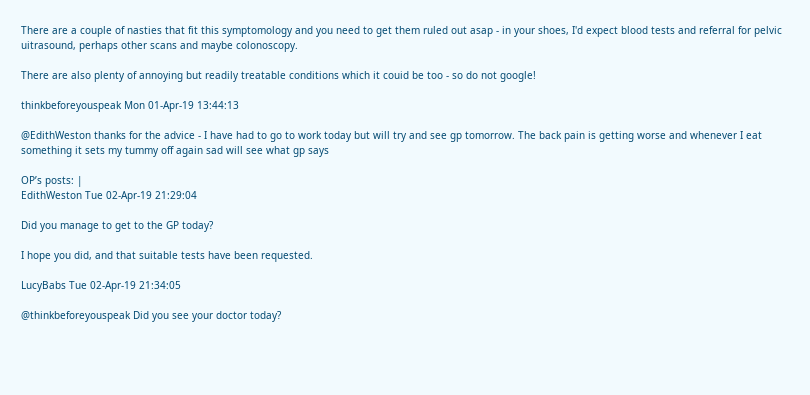There are a couple of nasties that fit this symptomology and you need to get them ruled out asap - in your shoes, I'd expect blood tests and referral for pelvic uitrasound, perhaps other scans and maybe colonoscopy.

There are also plenty of annoying but readily treatable conditions which it couid be too - so do not google!

thinkbeforeyouspeak Mon 01-Apr-19 13:44:13

@EdithWeston thanks for the advice - I have had to go to work today but will try and see gp tomorrow. The back pain is getting worse and whenever I eat something it sets my tummy off again sad will see what gp says

OP’s posts: |
EdithWeston Tue 02-Apr-19 21:29:04

Did you manage to get to the GP today?

I hope you did, and that suitable tests have been requested.

LucyBabs Tue 02-Apr-19 21:34:05

@thinkbeforeyouspeak Did you see your doctor today?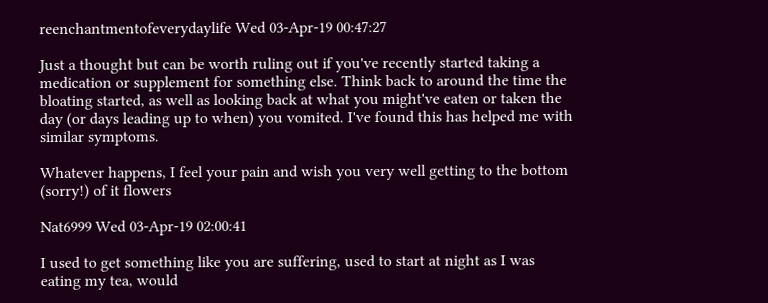reenchantmentofeverydaylife Wed 03-Apr-19 00:47:27

Just a thought but can be worth ruling out if you've recently started taking a medication or supplement for something else. Think back to around the time the bloating started, as well as looking back at what you might've eaten or taken the day (or days leading up to when) you vomited. I've found this has helped me with similar symptoms.

Whatever happens, I feel your pain and wish you very well getting to the bottom (sorry!) of it flowers

Nat6999 Wed 03-Apr-19 02:00:41

I used to get something like you are suffering, used to start at night as I was eating my tea, would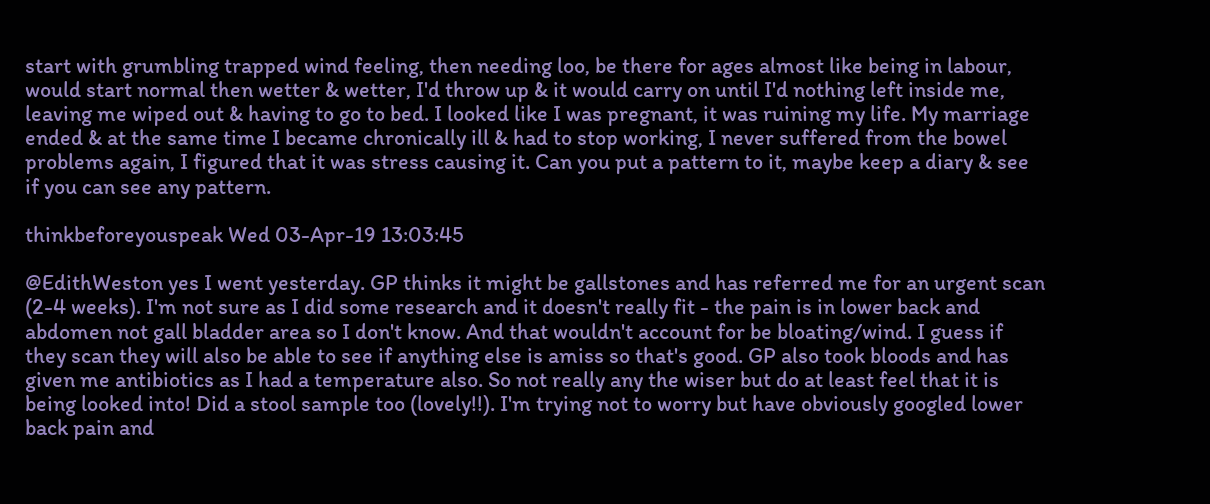start with grumbling trapped wind feeling, then needing loo, be there for ages almost like being in labour, would start normal then wetter & wetter, I'd throw up & it would carry on until I'd nothing left inside me, leaving me wiped out & having to go to bed. I looked like I was pregnant, it was ruining my life. My marriage ended & at the same time I became chronically ill & had to stop working, I never suffered from the bowel problems again, I figured that it was stress causing it. Can you put a pattern to it, maybe keep a diary & see if you can see any pattern.

thinkbeforeyouspeak Wed 03-Apr-19 13:03:45

@EdithWeston yes I went yesterday. GP thinks it might be gallstones and has referred me for an urgent scan (2-4 weeks). I'm not sure as I did some research and it doesn't really fit - the pain is in lower back and abdomen not gall bladder area so I don't know. And that wouldn't account for be bloating/wind. I guess if they scan they will also be able to see if anything else is amiss so that's good. GP also took bloods and has given me antibiotics as I had a temperature also. So not really any the wiser but do at least feel that it is being looked into! Did a stool sample too (lovely!!). I'm trying not to worry but have obviously googled lower back pain and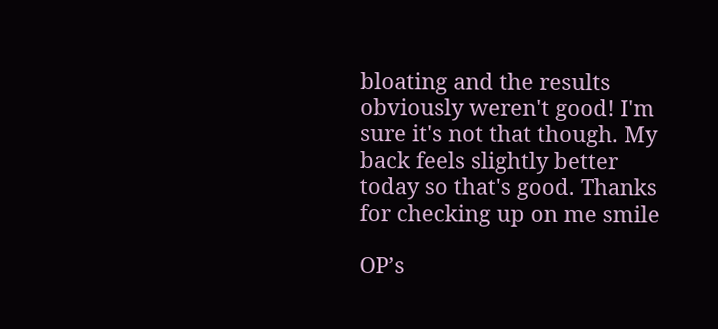bloating and the results obviously weren't good! I'm sure it's not that though. My back feels slightly better today so that's good. Thanks for checking up on me smile

OP’s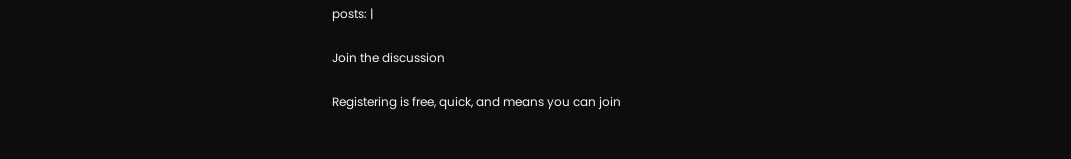posts: |

Join the discussion

Registering is free, quick, and means you can join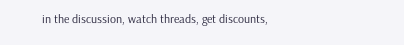in the discussion, watch threads, get discounts,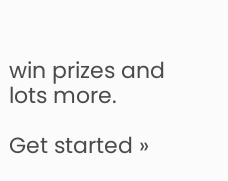win prizes and lots more.

Get started »